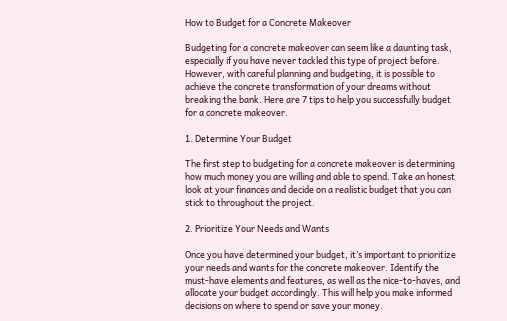How to Budget for a Concrete Makeover

Budgeting for a concrete makeover can seem like a daunting task, especially if you have never tackled this type of project before. However, with careful planning and budgeting, it is possible to achieve the concrete transformation of your dreams without breaking the bank. Here are 7 tips to help you successfully budget for a concrete makeover.

1. Determine Your Budget

The first step to budgeting for a concrete makeover is determining how much money you are willing and able to spend. Take an honest look at your finances and decide on a realistic budget that you can stick to throughout the project.

2. Prioritize Your Needs and Wants

Once you have determined your budget, it’s important to prioritize your needs and wants for the concrete makeover. Identify the must-have elements and features, as well as the nice-to-haves, and allocate your budget accordingly. This will help you make informed decisions on where to spend or save your money.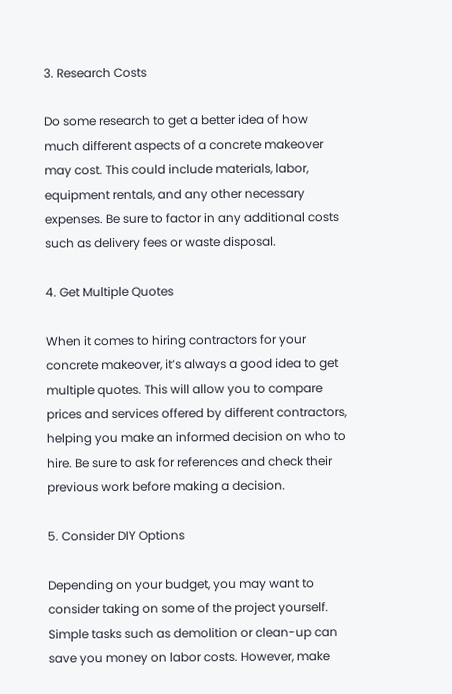3. Research Costs

Do some research to get a better idea of how much different aspects of a concrete makeover may cost. This could include materials, labor, equipment rentals, and any other necessary expenses. Be sure to factor in any additional costs such as delivery fees or waste disposal.

4. Get Multiple Quotes

When it comes to hiring contractors for your concrete makeover, it’s always a good idea to get multiple quotes. This will allow you to compare prices and services offered by different contractors, helping you make an informed decision on who to hire. Be sure to ask for references and check their previous work before making a decision.

5. Consider DIY Options

Depending on your budget, you may want to consider taking on some of the project yourself. Simple tasks such as demolition or clean-up can save you money on labor costs. However, make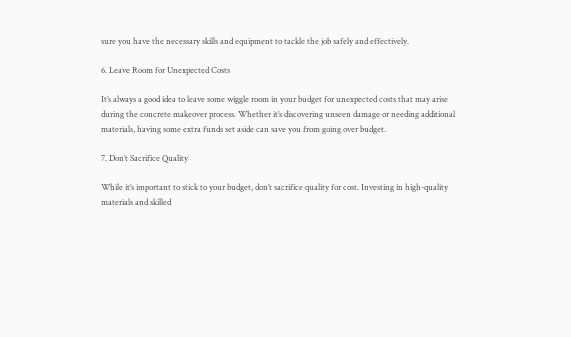sure you have the necessary skills and equipment to tackle the job safely and effectively.

6. Leave Room for Unexpected Costs

It’s always a good idea to leave some wiggle room in your budget for unexpected costs that may arise during the concrete makeover process. Whether it’s discovering unseen damage or needing additional materials, having some extra funds set aside can save you from going over budget.

7. Don’t Sacrifice Quality

While it’s important to stick to your budget, don’t sacrifice quality for cost. Investing in high-quality materials and skilled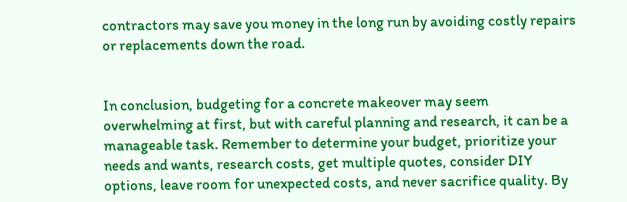contractors may save you money in the long run by avoiding costly repairs or replacements down the road.


In conclusion, budgeting for a concrete makeover may seem overwhelming at first, but with careful planning and research, it can be a manageable task. Remember to determine your budget, prioritize your needs and wants, research costs, get multiple quotes, consider DIY options, leave room for unexpected costs, and never sacrifice quality. By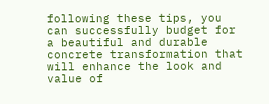following these tips, you can successfully budget for a beautiful and durable concrete transformation that will enhance the look and value of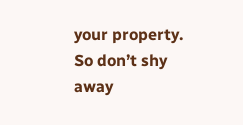your property. So don’t shy away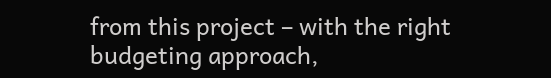from this project – with the right budgeting approach,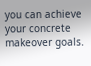you can achieve your concrete makeover goals.